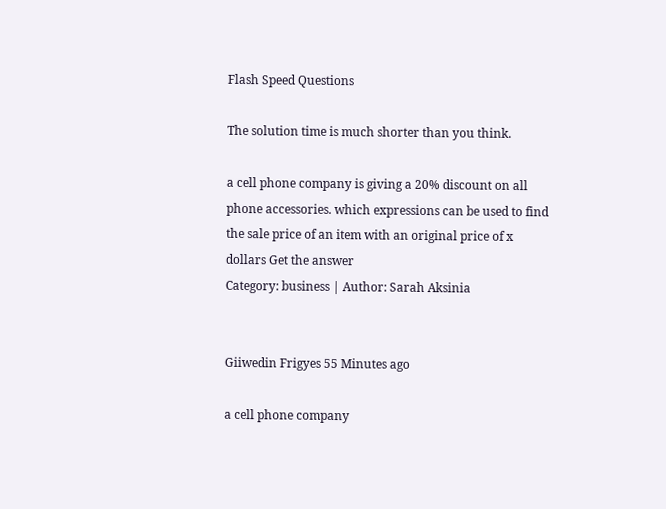Flash Speed Questions

The solution time is much shorter than you think.

a cell phone company is giving a 20% discount on all phone accessories. which expressions can be used to find the sale price of an item with an original price of x dollars Get the answer
Category: business | Author: Sarah Aksinia


Giiwedin Frigyes 55 Minutes ago

a cell phone company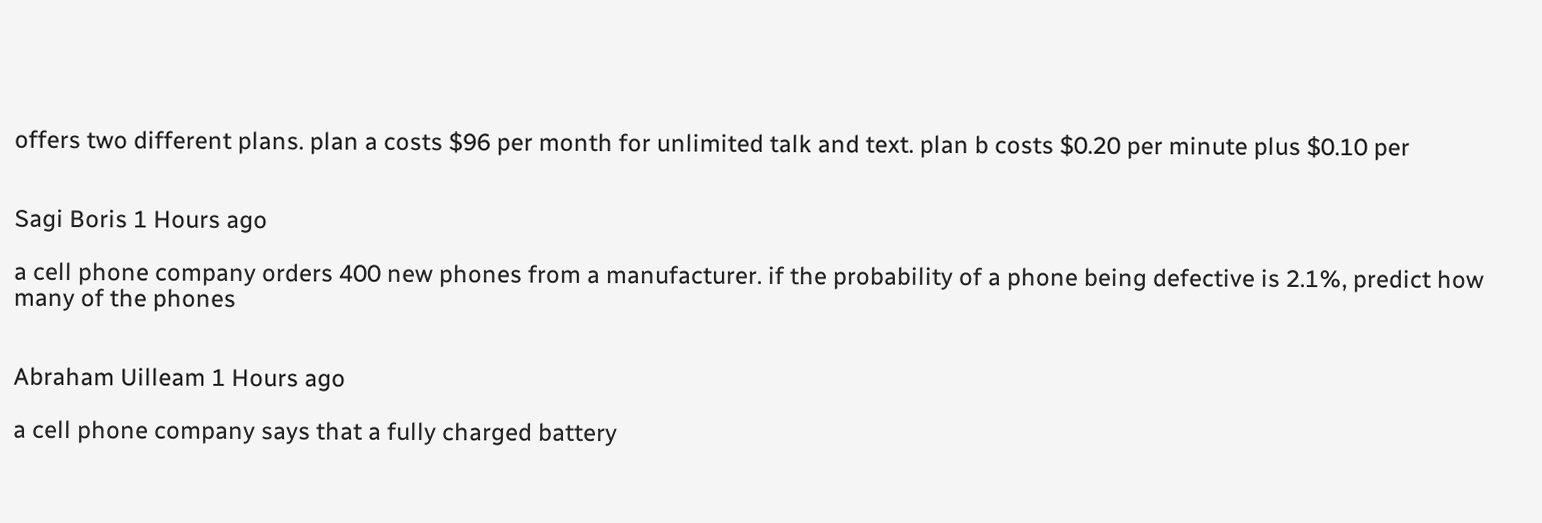offers two different plans. plan a costs $96 per month for unlimited talk and text. plan b costs $0.20 per minute plus $0.10 per


Sagi Boris 1 Hours ago

a cell phone company orders 400 new phones from a manufacturer. if the probability of a phone being defective is 2.1%, predict how many of the phones


Abraham Uilleam 1 Hours ago

a cell phone company says that a fully charged battery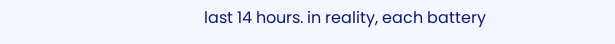last 14 hours. in reality, each battery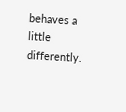behaves a little differently.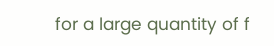for a large quantity of f